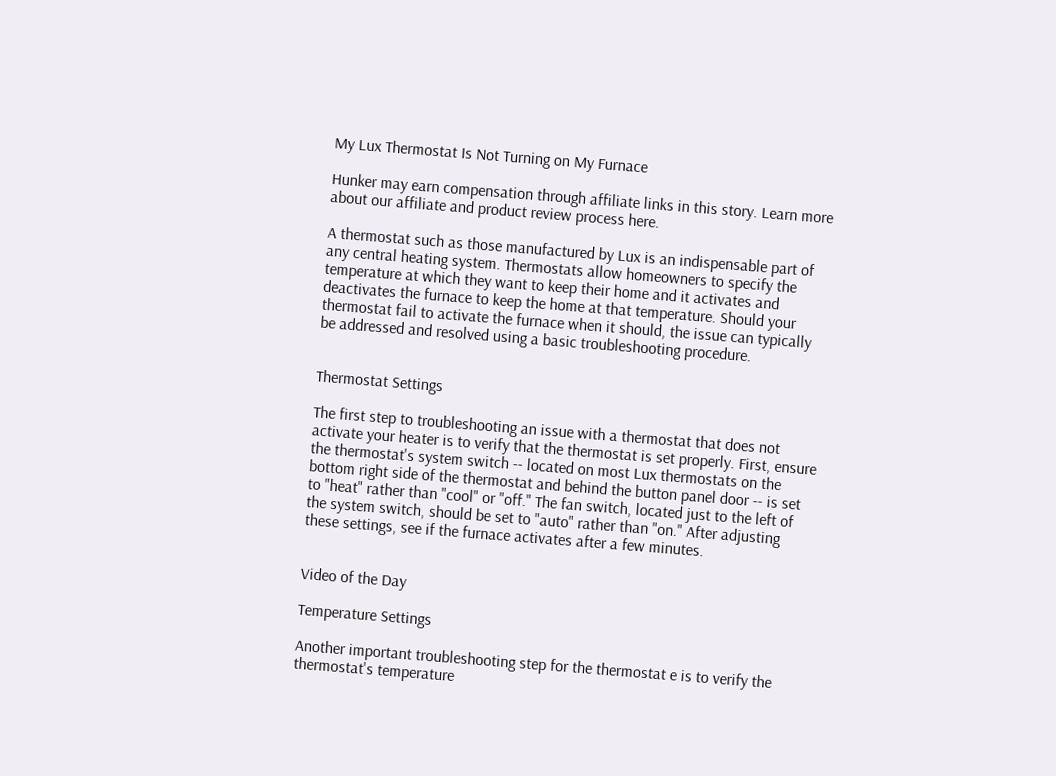My Lux Thermostat Is Not Turning on My Furnace

Hunker may earn compensation through affiliate links in this story. Learn more about our affiliate and product review process here.

A thermostat such as those manufactured by Lux is an indispensable part of any central heating system. Thermostats allow homeowners to specify the temperature at which they want to keep their home and it activates and deactivates the furnace to keep the home at that temperature. Should your thermostat fail to activate the furnace when it should, the issue can typically be addressed and resolved using a basic troubleshooting procedure.


Thermostat Settings

The first step to troubleshooting an issue with a thermostat that does not activate your heater is to verify that the thermostat is set properly. First, ensure the thermostat's system switch -- located on most Lux thermostats on the bottom right side of the thermostat and behind the button panel door -- is set to "heat" rather than "cool" or "off." The fan switch, located just to the left of the system switch, should be set to "auto" rather than "on." After adjusting these settings, see if the furnace activates after a few minutes.


Video of the Day

Temperature Settings

Another important troubleshooting step for the thermostat e is to verify the thermostat's temperature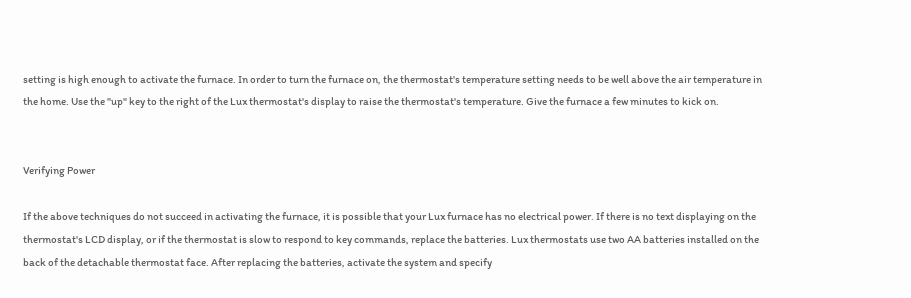setting is high enough to activate the furnace. In order to turn the furnace on, the thermostat's temperature setting needs to be well above the air temperature in the home. Use the "up" key to the right of the Lux thermostat's display to raise the thermostat's temperature. Give the furnace a few minutes to kick on.


Verifying Power

If the above techniques do not succeed in activating the furnace, it is possible that your Lux furnace has no electrical power. If there is no text displaying on the thermostat's LCD display, or if the thermostat is slow to respond to key commands, replace the batteries. Lux thermostats use two AA batteries installed on the back of the detachable thermostat face. After replacing the batteries, activate the system and specify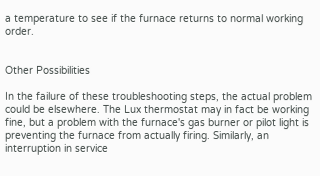a temperature to see if the furnace returns to normal working order.


Other Possibilities

In the failure of these troubleshooting steps, the actual problem could be elsewhere. The Lux thermostat may in fact be working fine, but a problem with the furnace's gas burner or pilot light is preventing the furnace from actually firing. Similarly, an interruption in service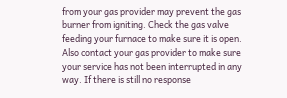from your gas provider may prevent the gas burner from igniting. Check the gas valve feeding your furnace to make sure it is open. Also contact your gas provider to make sure your service has not been interrupted in any way. If there is still no response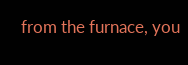from the furnace, you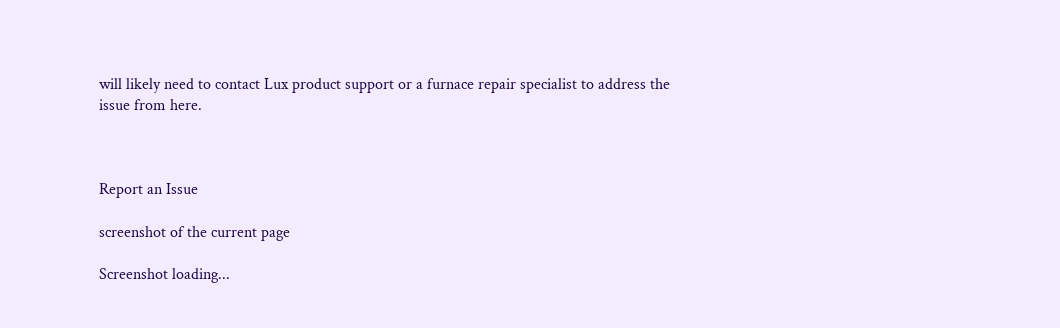will likely need to contact Lux product support or a furnace repair specialist to address the issue from here.



Report an Issue

screenshot of the current page

Screenshot loading...